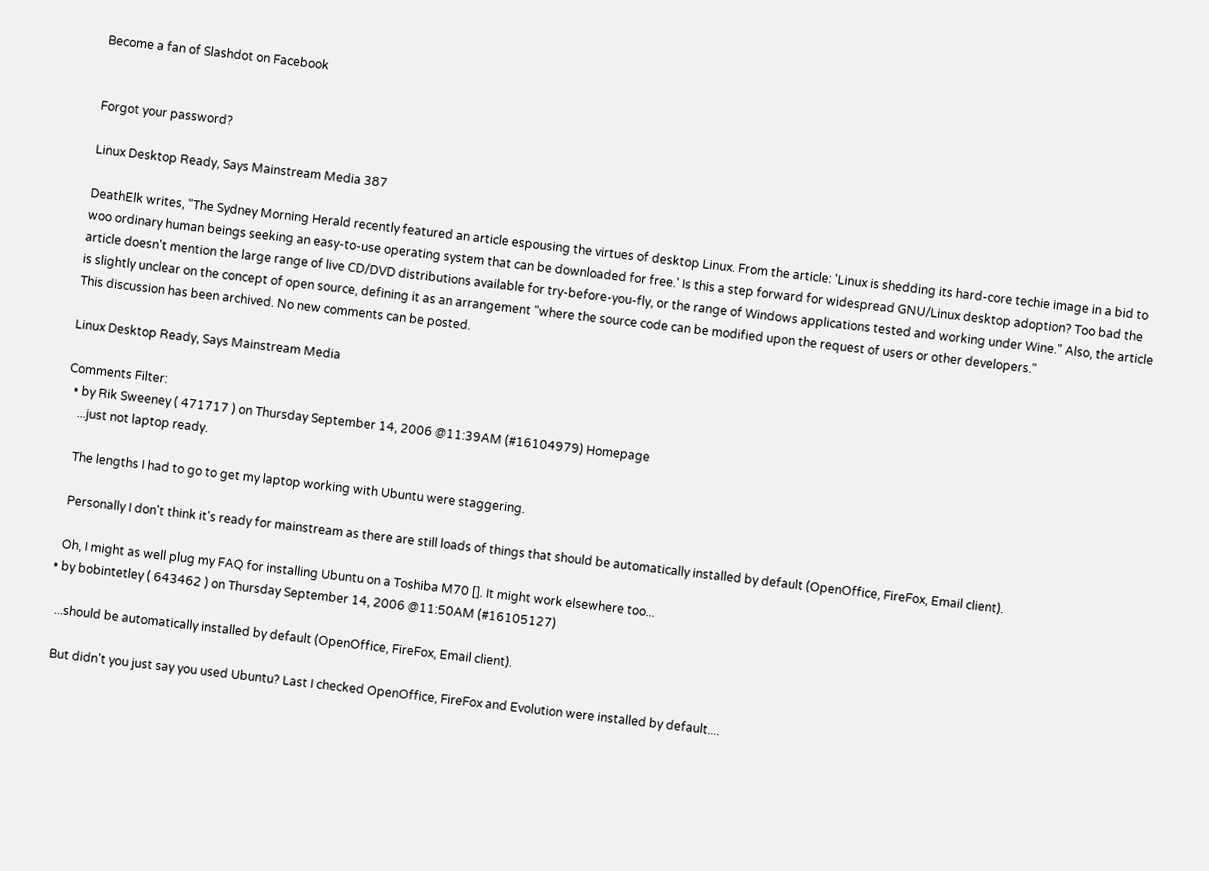Become a fan of Slashdot on Facebook


Forgot your password?

Linux Desktop Ready, Says Mainstream Media 387

DeathElk writes, "The Sydney Morning Herald recently featured an article espousing the virtues of desktop Linux. From the article: 'Linux is shedding its hard-core techie image in a bid to woo ordinary human beings seeking an easy-to-use operating system that can be downloaded for free.' Is this a step forward for widespread GNU/Linux desktop adoption? Too bad the article doesn't mention the large range of live CD/DVD distributions available for try-before-you-fly, or the range of Windows applications tested and working under Wine." Also, the article is slightly unclear on the concept of open source, defining it as an arrangement "where the source code can be modified upon the request of users or other developers."
This discussion has been archived. No new comments can be posted.

Linux Desktop Ready, Says Mainstream Media

Comments Filter:
  • by Rik Sweeney ( 471717 ) on Thursday September 14, 2006 @11:39AM (#16104979) Homepage
    ...just not laptop ready.

    The lengths I had to go to get my laptop working with Ubuntu were staggering.

    Personally I don't think it's ready for mainstream as there are still loads of things that should be automatically installed by default (OpenOffice, FireFox, Email client).

    Oh, I might as well plug my FAQ for installing Ubuntu on a Toshiba M70 []. It might work elsewhere too...
  • by bobintetley ( 643462 ) on Thursday September 14, 2006 @11:50AM (#16105127)

    ...should be automatically installed by default (OpenOffice, FireFox, Email client).

    But didn't you just say you used Ubuntu? Last I checked OpenOffice, FireFox and Evolution were installed by default....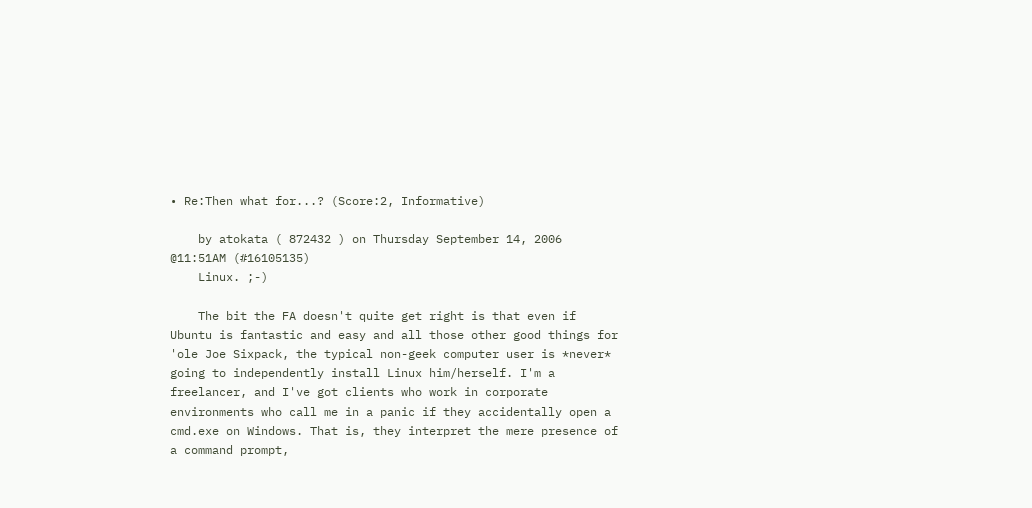• Re:Then what for...? (Score:2, Informative)

    by atokata ( 872432 ) on Thursday September 14, 2006 @11:51AM (#16105135)
    Linux. ;-)

    The bit the FA doesn't quite get right is that even if Ubuntu is fantastic and easy and all those other good things for 'ole Joe Sixpack, the typical non-geek computer user is *never* going to independently install Linux him/herself. I'm a freelancer, and I've got clients who work in corporate environments who call me in a panic if they accidentally open a cmd.exe on Windows. That is, they interpret the mere presence of a command prompt,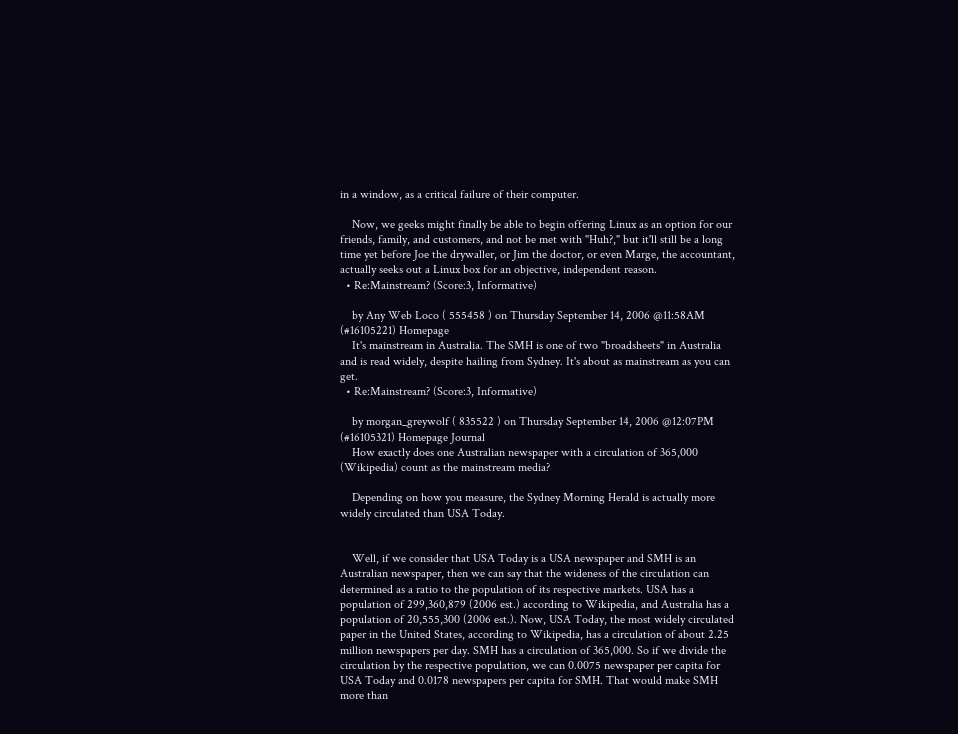in a window, as a critical failure of their computer.

    Now, we geeks might finally be able to begin offering Linux as an option for our friends, family, and customers, and not be met with "Huh?," but it'll still be a long time yet before Joe the drywaller, or Jim the doctor, or even Marge, the accountant, actually seeks out a Linux box for an objective, independent reason.
  • Re:Mainstream? (Score:3, Informative)

    by Any Web Loco ( 555458 ) on Thursday September 14, 2006 @11:58AM (#16105221) Homepage
    It's mainstream in Australia. The SMH is one of two "broadsheets" in Australia and is read widely, despite hailing from Sydney. It's about as mainstream as you can get.
  • Re:Mainstream? (Score:3, Informative)

    by morgan_greywolf ( 835522 ) on Thursday September 14, 2006 @12:07PM (#16105321) Homepage Journal
    How exactly does one Australian newspaper with a circulation of 365,000 (Wikipedia) count as the mainstream media?

    Depending on how you measure, the Sydney Morning Herald is actually more widely circulated than USA Today.


    Well, if we consider that USA Today is a USA newspaper and SMH is an Australian newspaper, then we can say that the wideness of the circulation can determined as a ratio to the population of its respective markets. USA has a population of 299,360,879 (2006 est.) according to Wikipedia, and Australia has a population of 20,555,300 (2006 est.). Now, USA Today, the most widely circulated paper in the United States, according to Wikipedia, has a circulation of about 2.25 million newspapers per day. SMH has a circulation of 365,000. So if we divide the circulation by the respective population, we can 0.0075 newspaper per capita for USA Today and 0.0178 newspapers per capita for SMH. That would make SMH more than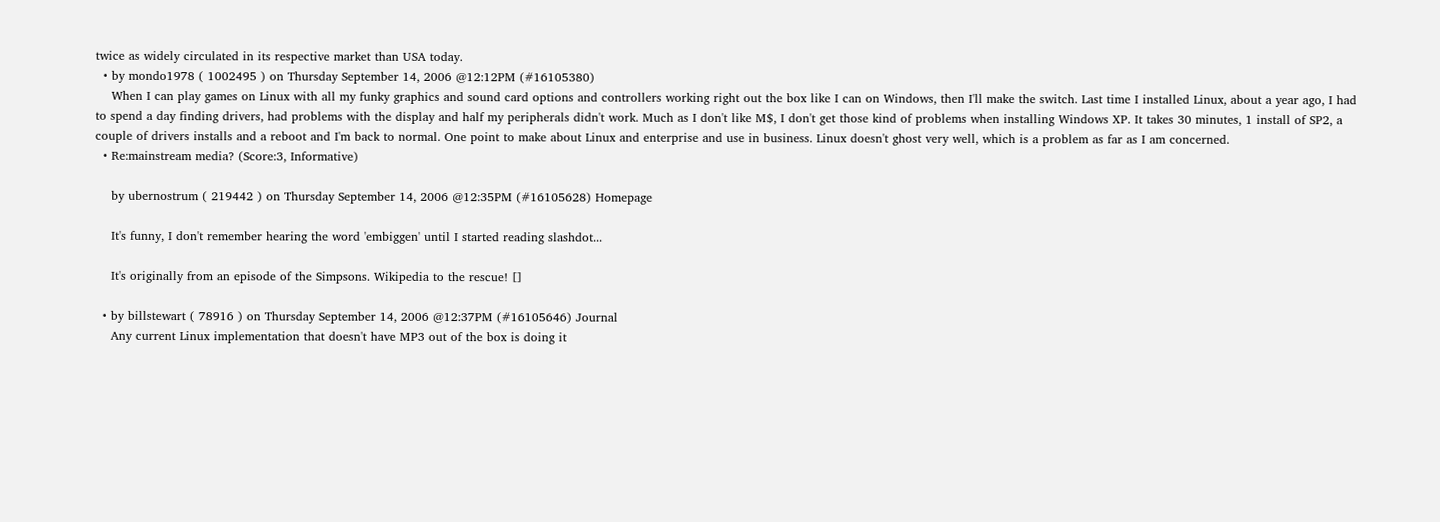twice as widely circulated in its respective market than USA today.
  • by mondo1978 ( 1002495 ) on Thursday September 14, 2006 @12:12PM (#16105380)
    When I can play games on Linux with all my funky graphics and sound card options and controllers working right out the box like I can on Windows, then I'll make the switch. Last time I installed Linux, about a year ago, I had to spend a day finding drivers, had problems with the display and half my peripherals didn't work. Much as I don't like M$, I don't get those kind of problems when installing Windows XP. It takes 30 minutes, 1 install of SP2, a couple of drivers installs and a reboot and I'm back to normal. One point to make about Linux and enterprise and use in business. Linux doesn't ghost very well, which is a problem as far as I am concerned.
  • Re:mainstream media? (Score:3, Informative)

    by ubernostrum ( 219442 ) on Thursday September 14, 2006 @12:35PM (#16105628) Homepage

    It's funny, I don't remember hearing the word 'embiggen' until I started reading slashdot...

    It's originally from an episode of the Simpsons. Wikipedia to the rescue! []

  • by billstewart ( 78916 ) on Thursday September 14, 2006 @12:37PM (#16105646) Journal
    Any current Linux implementation that doesn't have MP3 out of the box is doing it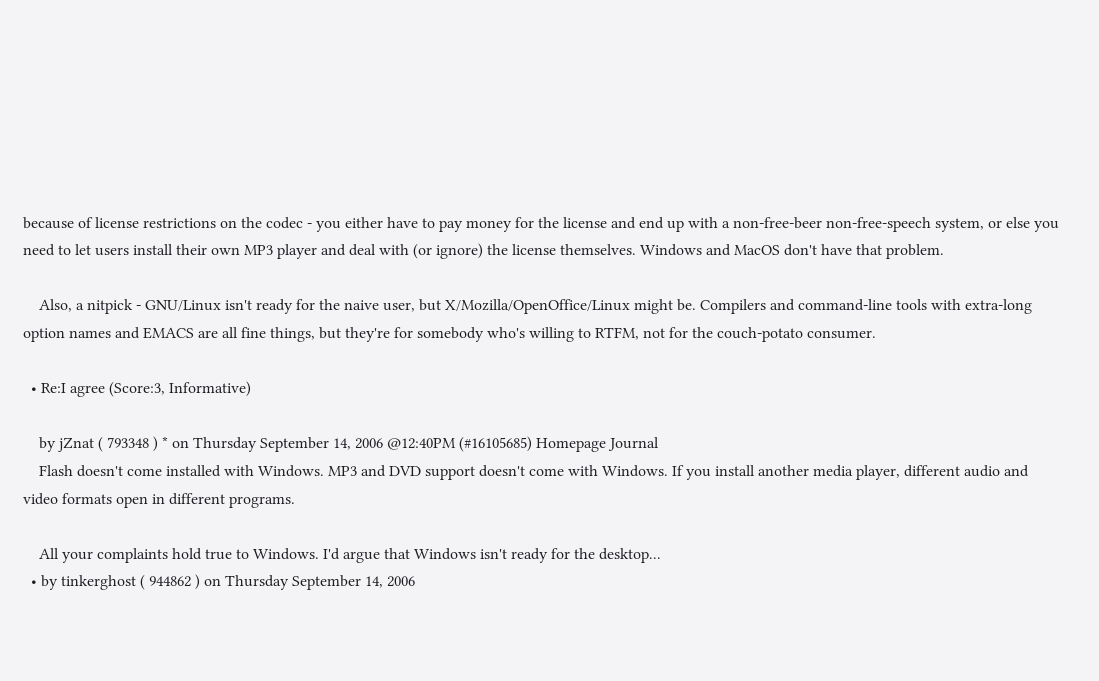because of license restrictions on the codec - you either have to pay money for the license and end up with a non-free-beer non-free-speech system, or else you need to let users install their own MP3 player and deal with (or ignore) the license themselves. Windows and MacOS don't have that problem.

    Also, a nitpick - GNU/Linux isn't ready for the naive user, but X/Mozilla/OpenOffice/Linux might be. Compilers and command-line tools with extra-long option names and EMACS are all fine things, but they're for somebody who's willing to RTFM, not for the couch-potato consumer.

  • Re:I agree (Score:3, Informative)

    by jZnat ( 793348 ) * on Thursday September 14, 2006 @12:40PM (#16105685) Homepage Journal
    Flash doesn't come installed with Windows. MP3 and DVD support doesn't come with Windows. If you install another media player, different audio and video formats open in different programs.

    All your complaints hold true to Windows. I'd argue that Windows isn't ready for the desktop...
  • by tinkerghost ( 944862 ) on Thursday September 14, 2006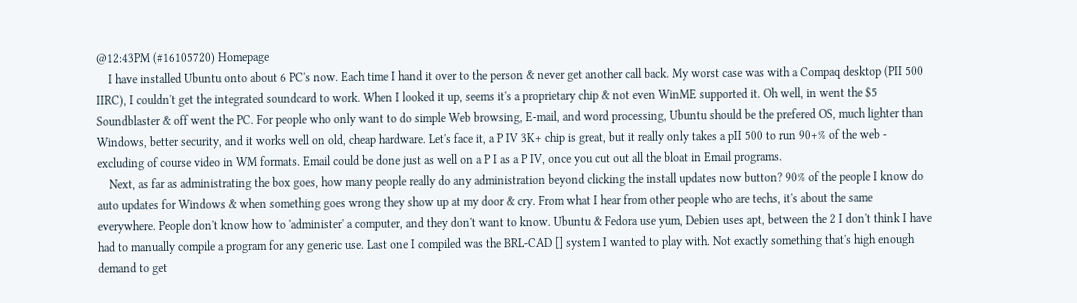@12:43PM (#16105720) Homepage
    I have installed Ubuntu onto about 6 PC's now. Each time I hand it over to the person & never get another call back. My worst case was with a Compaq desktop (PII 500 IIRC), I couldn't get the integrated soundcard to work. When I looked it up, seems it's a proprietary chip & not even WinME supported it. Oh well, in went the $5 Soundblaster & off went the PC. For people who only want to do simple Web browsing, E-mail, and word processing, Ubuntu should be the prefered OS, much lighter than Windows, better security, and it works well on old, cheap hardware. Let's face it, a P IV 3K+ chip is great, but it really only takes a pII 500 to run 90+% of the web - excluding of course video in WM formats. Email could be done just as well on a P I as a P IV, once you cut out all the bloat in Email programs.
    Next, as far as administrating the box goes, how many people really do any administration beyond clicking the install updates now button? 90% of the people I know do auto updates for Windows & when something goes wrong they show up at my door & cry. From what I hear from other people who are techs, it's about the same everywhere. People don't know how to 'administer' a computer, and they don't want to know. Ubuntu & Fedora use yum, Debien uses apt, between the 2 I don't think I have had to manually compile a program for any generic use. Last one I compiled was the BRL-CAD [] system I wanted to play with. Not exactly something that's high enough demand to get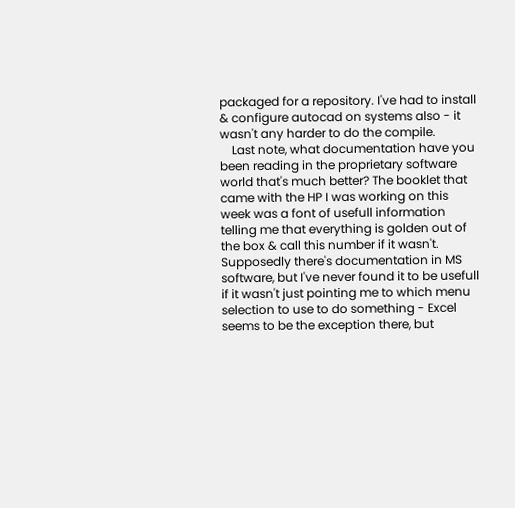packaged for a repository. I've had to install & configure autocad on systems also - it wasn't any harder to do the compile.
    Last note, what documentation have you been reading in the proprietary software world that's much better? The booklet that came with the HP I was working on this week was a font of usefull information telling me that everything is golden out of the box & call this number if it wasn't. Supposedly there's documentation in MS software, but I've never found it to be usefull if it wasn't just pointing me to which menu selection to use to do something - Excel seems to be the exception there, but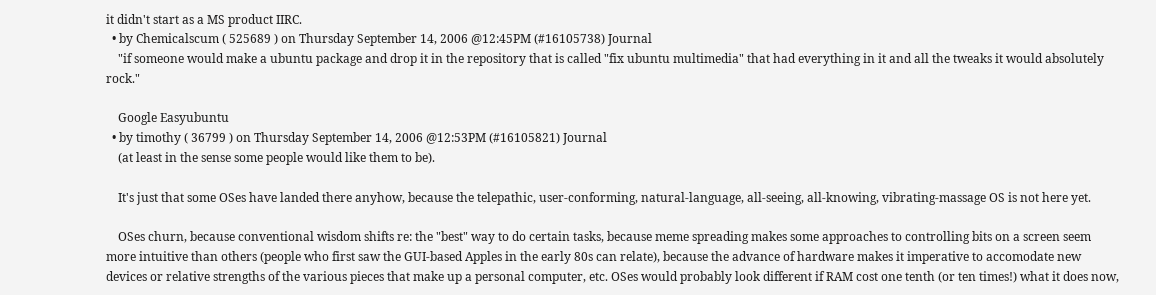it didn't start as a MS product IIRC.
  • by Chemicalscum ( 525689 ) on Thursday September 14, 2006 @12:45PM (#16105738) Journal
    "if someone would make a ubuntu package and drop it in the repository that is called "fix ubuntu multimedia" that had everything in it and all the tweaks it would absolutely rock."

    Google Easyubuntu
  • by timothy ( 36799 ) on Thursday September 14, 2006 @12:53PM (#16105821) Journal
    (at least in the sense some people would like them to be).

    It's just that some OSes have landed there anyhow, because the telepathic, user-conforming, natural-language, all-seeing, all-knowing, vibrating-massage OS is not here yet.

    OSes churn, because conventional wisdom shifts re: the "best" way to do certain tasks, because meme spreading makes some approaches to controlling bits on a screen seem more intuitive than others (people who first saw the GUI-based Apples in the early 80s can relate), because the advance of hardware makes it imperative to accomodate new devices or relative strengths of the various pieces that make up a personal computer, etc. OSes would probably look different if RAM cost one tenth (or ten times!) what it does now,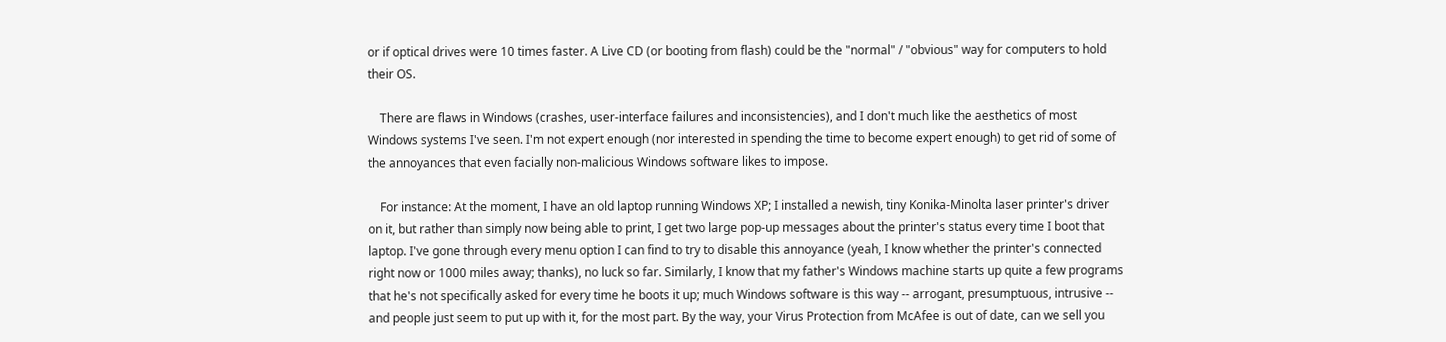or if optical drives were 10 times faster. A Live CD (or booting from flash) could be the "normal" / "obvious" way for computers to hold their OS.

    There are flaws in Windows (crashes, user-interface failures and inconsistencies), and I don't much like the aesthetics of most Windows systems I've seen. I'm not expert enough (nor interested in spending the time to become expert enough) to get rid of some of the annoyances that even facially non-malicious Windows software likes to impose.

    For instance: At the moment, I have an old laptop running Windows XP; I installed a newish, tiny Konika-Minolta laser printer's driver on it, but rather than simply now being able to print, I get two large pop-up messages about the printer's status every time I boot that laptop. I've gone through every menu option I can find to try to disable this annoyance (yeah, I know whether the printer's connected right now or 1000 miles away; thanks), no luck so far. Similarly, I know that my father's Windows machine starts up quite a few programs that he's not specifically asked for every time he boots it up; much Windows software is this way -- arrogant, presumptuous, intrusive -- and people just seem to put up with it, for the most part. By the way, your Virus Protection from McAfee is out of date, can we sell you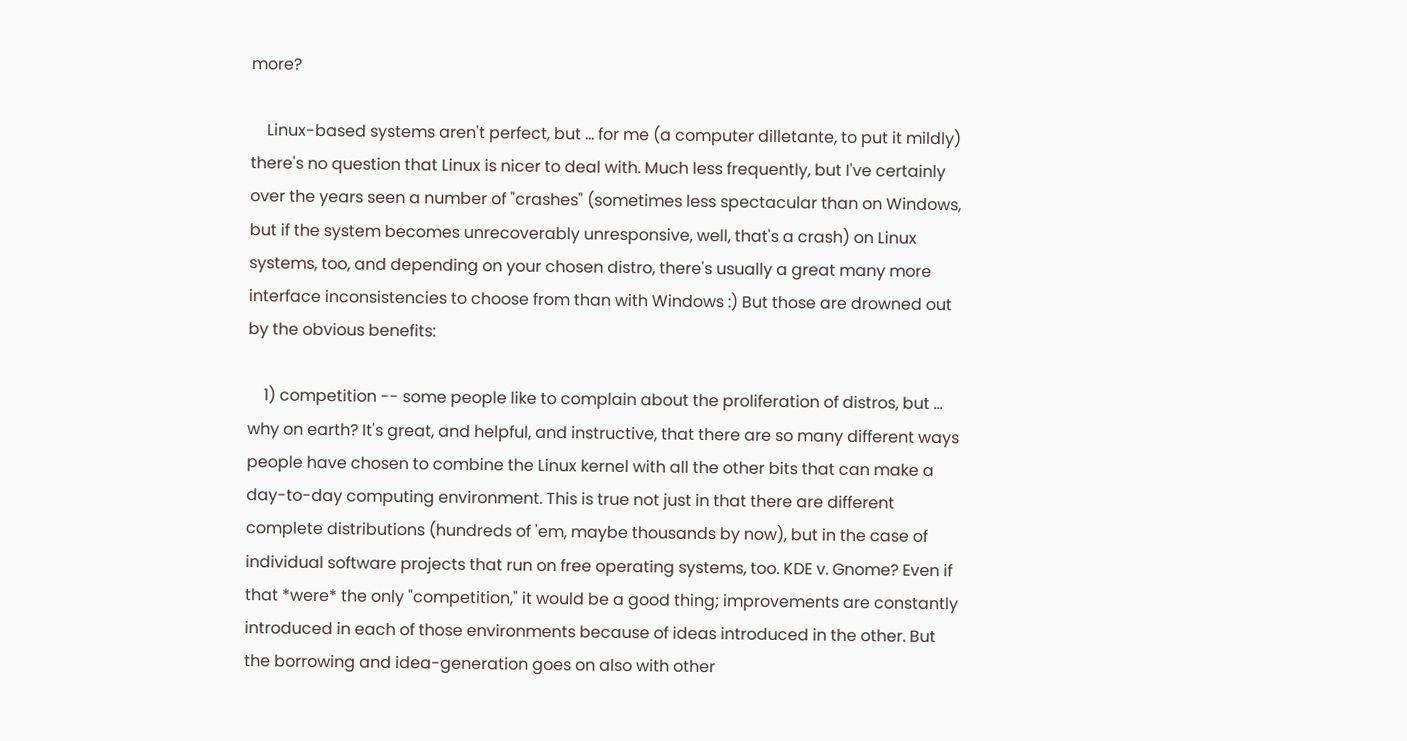more?

    Linux-based systems aren't perfect, but ... for me (a computer dilletante, to put it mildly) there's no question that Linux is nicer to deal with. Much less frequently, but I've certainly over the years seen a number of "crashes" (sometimes less spectacular than on Windows, but if the system becomes unrecoverably unresponsive, well, that's a crash) on Linux systems, too, and depending on your chosen distro, there's usually a great many more interface inconsistencies to choose from than with Windows :) But those are drowned out by the obvious benefits:

    1) competition -- some people like to complain about the proliferation of distros, but ... why on earth? It's great, and helpful, and instructive, that there are so many different ways people have chosen to combine the Linux kernel with all the other bits that can make a day-to-day computing environment. This is true not just in that there are different complete distributions (hundreds of 'em, maybe thousands by now), but in the case of individual software projects that run on free operating systems, too. KDE v. Gnome? Even if that *were* the only "competition," it would be a good thing; improvements are constantly introduced in each of those environments because of ideas introduced in the other. But the borrowing and idea-generation goes on also with other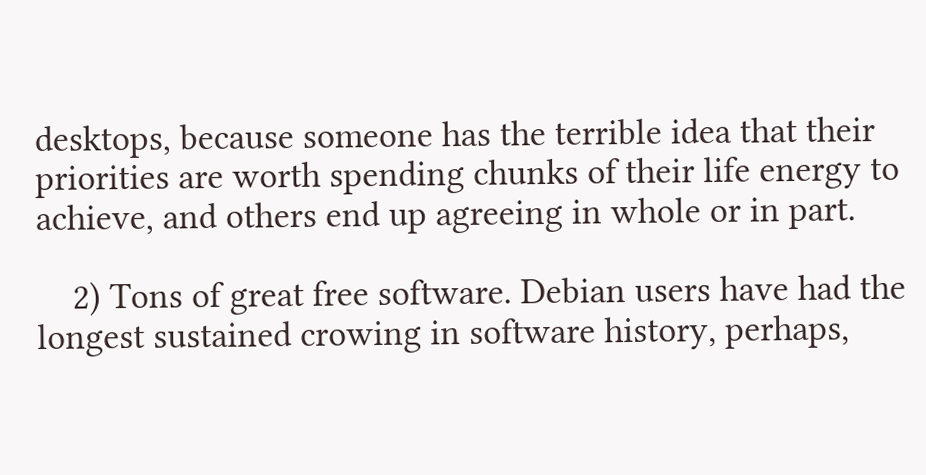desktops, because someone has the terrible idea that their priorities are worth spending chunks of their life energy to achieve, and others end up agreeing in whole or in part.

    2) Tons of great free software. Debian users have had the longest sustained crowing in software history, perhaps,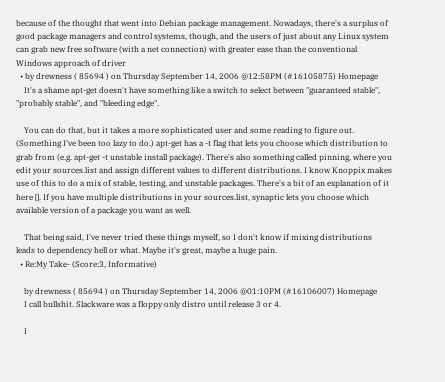because of the thought that went into Debian package management. Nowadays, there's a surplus of good package managers and control systems, though, and the users of just about any Linux system can grab new free software (with a net connection) with greater ease than the conventional Windows approach of driver
  • by drewness ( 85694 ) on Thursday September 14, 2006 @12:58PM (#16105875) Homepage
    It's a shame apt-get doesn't have something like a switch to select between "guaranteed stable", "probably stable", and "bleeding edge".

    You can do that, but it takes a more sophisticated user and some reading to figure out. (Something I've been too lazy to do.) apt-get has a -t flag that lets you choose which distribution to grab from (e.g. apt-get -t unstable install package). There's also something called pinning, where you edit your sources.list and assign different values to different distributions. I know Knoppix makes use of this to do a mix of stable, testing, and unstable packages. There's a bit of an explanation of it here []. If you have multiple distributions in your sources.list, synaptic lets you choose which available version of a package you want as well.

    That being said, I've never tried these things myself, so I don't know if mixing distributions leads to dependency hell or what. Maybe it's great, maybe a huge pain.
  • Re:My Take- (Score:3, Informative)

    by drewness ( 85694 ) on Thursday September 14, 2006 @01:10PM (#16106007) Homepage
    I call bullshit. Slackware was a floppy only distro until release 3 or 4.

    I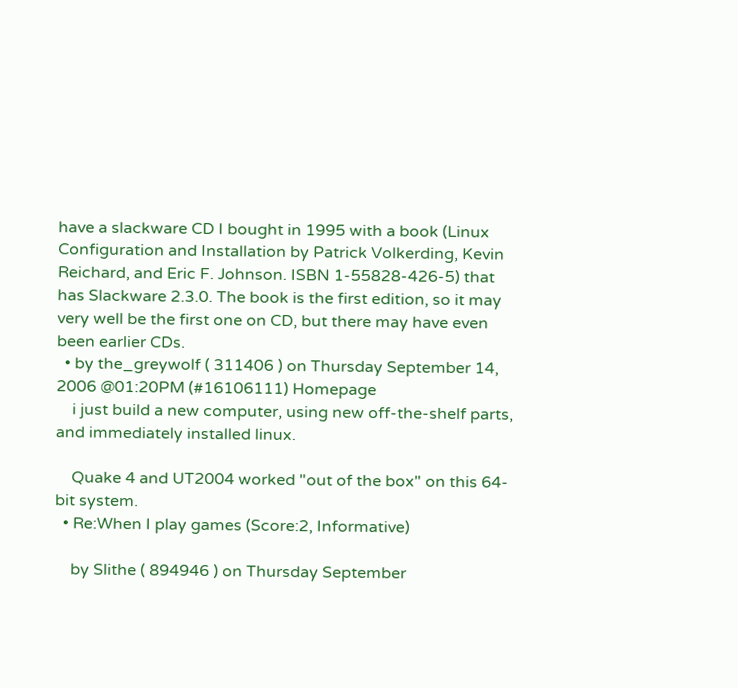have a slackware CD I bought in 1995 with a book (Linux Configuration and Installation by Patrick Volkerding, Kevin Reichard, and Eric F. Johnson. ISBN 1-55828-426-5) that has Slackware 2.3.0. The book is the first edition, so it may very well be the first one on CD, but there may have even been earlier CDs.
  • by the_greywolf ( 311406 ) on Thursday September 14, 2006 @01:20PM (#16106111) Homepage
    i just build a new computer, using new off-the-shelf parts, and immediately installed linux.

    Quake 4 and UT2004 worked "out of the box" on this 64-bit system.
  • Re:When I play games (Score:2, Informative)

    by Slithe ( 894946 ) on Thursday September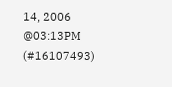14, 2006 @03:13PM (#16107493)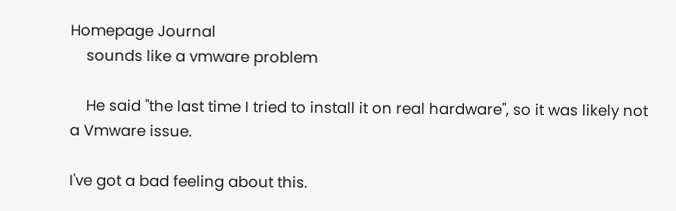Homepage Journal
    sounds like a vmware problem

    He said "the last time I tried to install it on real hardware", so it was likely not a Vmware issue.

I've got a bad feeling about this.